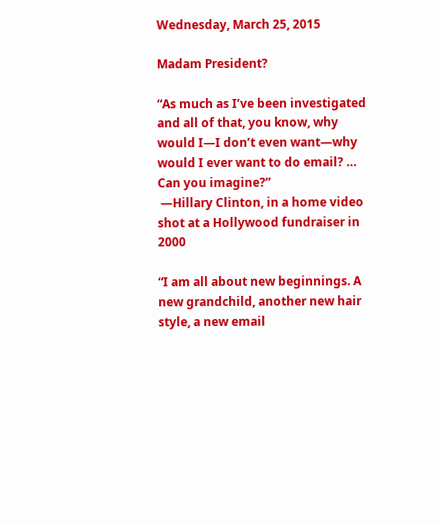Wednesday, March 25, 2015

Madam President?

“As much as I’ve been investigated and all of that, you know, why would I—I don’t even want—why would I ever want to do email? … Can you imagine?”
 —Hillary Clinton, in a home video shot at a Hollywood fundraiser in 2000

“I am all about new beginnings. A new grandchild, another new hair style, a new email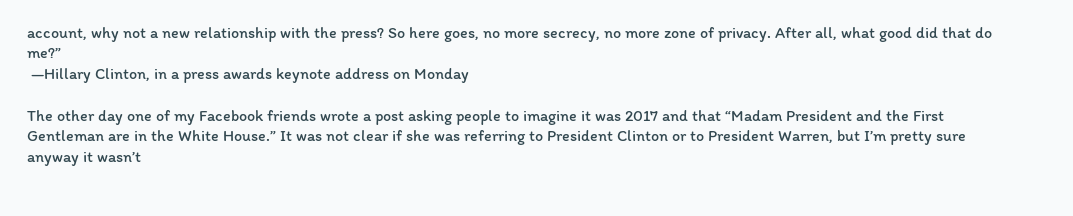account, why not a new relationship with the press? So here goes, no more secrecy, no more zone of privacy. After all, what good did that do me?”
 —Hillary Clinton, in a press awards keynote address on Monday

The other day one of my Facebook friends wrote a post asking people to imagine it was 2017 and that “Madam President and the First Gentleman are in the White House.” It was not clear if she was referring to President Clinton or to President Warren, but I’m pretty sure anyway it wasn’t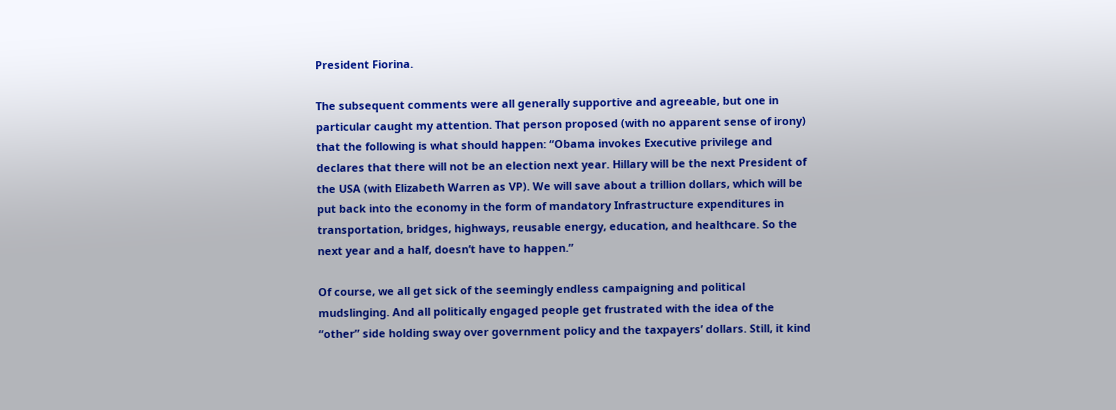President Fiorina.

The subsequent comments were all generally supportive and agreeable, but one in particular caught my attention. That person proposed (with no apparent sense of irony) that the following is what should happen: “Obama invokes Executive privilege and declares that there will not be an election next year. Hillary will be the next President of the USA (with Elizabeth Warren as VP). We will save about a trillion dollars, which will be put back into the economy in the form of mandatory Infrastructure expenditures in transportation, bridges, highways, reusable energy, education, and healthcare. So the next year and a half, doesn’t have to happen.”

Of course, we all get sick of the seemingly endless campaigning and political mudslinging. And all politically engaged people get frustrated with the idea of the “other” side holding sway over government policy and the taxpayers’ dollars. Still, it kind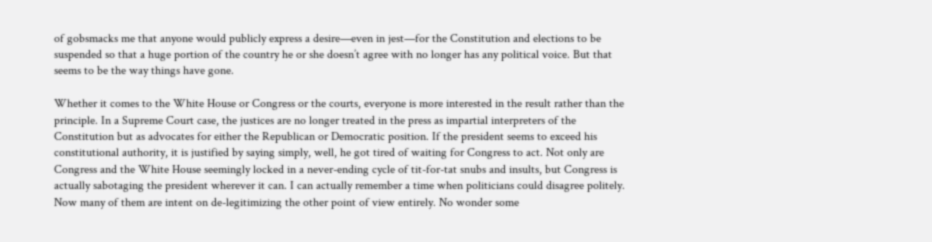of gobsmacks me that anyone would publicly express a desire—even in jest—for the Constitution and elections to be suspended so that a huge portion of the country he or she doesn’t agree with no longer has any political voice. But that seems to be the way things have gone.

Whether it comes to the White House or Congress or the courts, everyone is more interested in the result rather than the principle. In a Supreme Court case, the justices are no longer treated in the press as impartial interpreters of the Constitution but as advocates for either the Republican or Democratic position. If the president seems to exceed his constitutional authority, it is justified by saying simply, well, he got tired of waiting for Congress to act. Not only are Congress and the White House seemingly locked in a never-ending cycle of tit-for-tat snubs and insults, but Congress is actually sabotaging the president wherever it can. I can actually remember a time when politicians could disagree politely. Now many of them are intent on de-legitimizing the other point of view entirely. No wonder some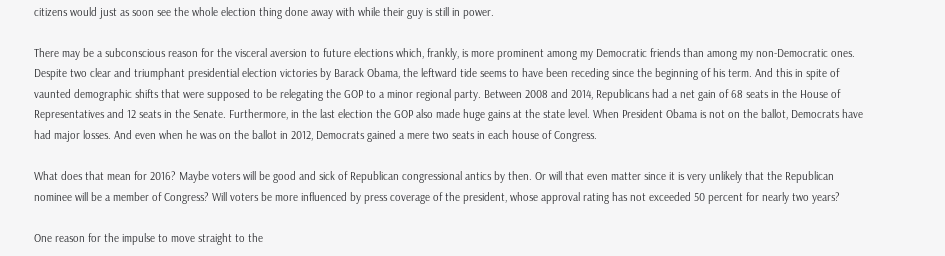citizens would just as soon see the whole election thing done away with while their guy is still in power.

There may be a subconscious reason for the visceral aversion to future elections which, frankly, is more prominent among my Democratic friends than among my non-Democratic ones. Despite two clear and triumphant presidential election victories by Barack Obama, the leftward tide seems to have been receding since the beginning of his term. And this in spite of vaunted demographic shifts that were supposed to be relegating the GOP to a minor regional party. Between 2008 and 2014, Republicans had a net gain of 68 seats in the House of Representatives and 12 seats in the Senate. Furthermore, in the last election the GOP also made huge gains at the state level. When President Obama is not on the ballot, Democrats have had major losses. And even when he was on the ballot in 2012, Democrats gained a mere two seats in each house of Congress.

What does that mean for 2016? Maybe voters will be good and sick of Republican congressional antics by then. Or will that even matter since it is very unlikely that the Republican nominee will be a member of Congress? Will voters be more influenced by press coverage of the president, whose approval rating has not exceeded 50 percent for nearly two years?

One reason for the impulse to move straight to the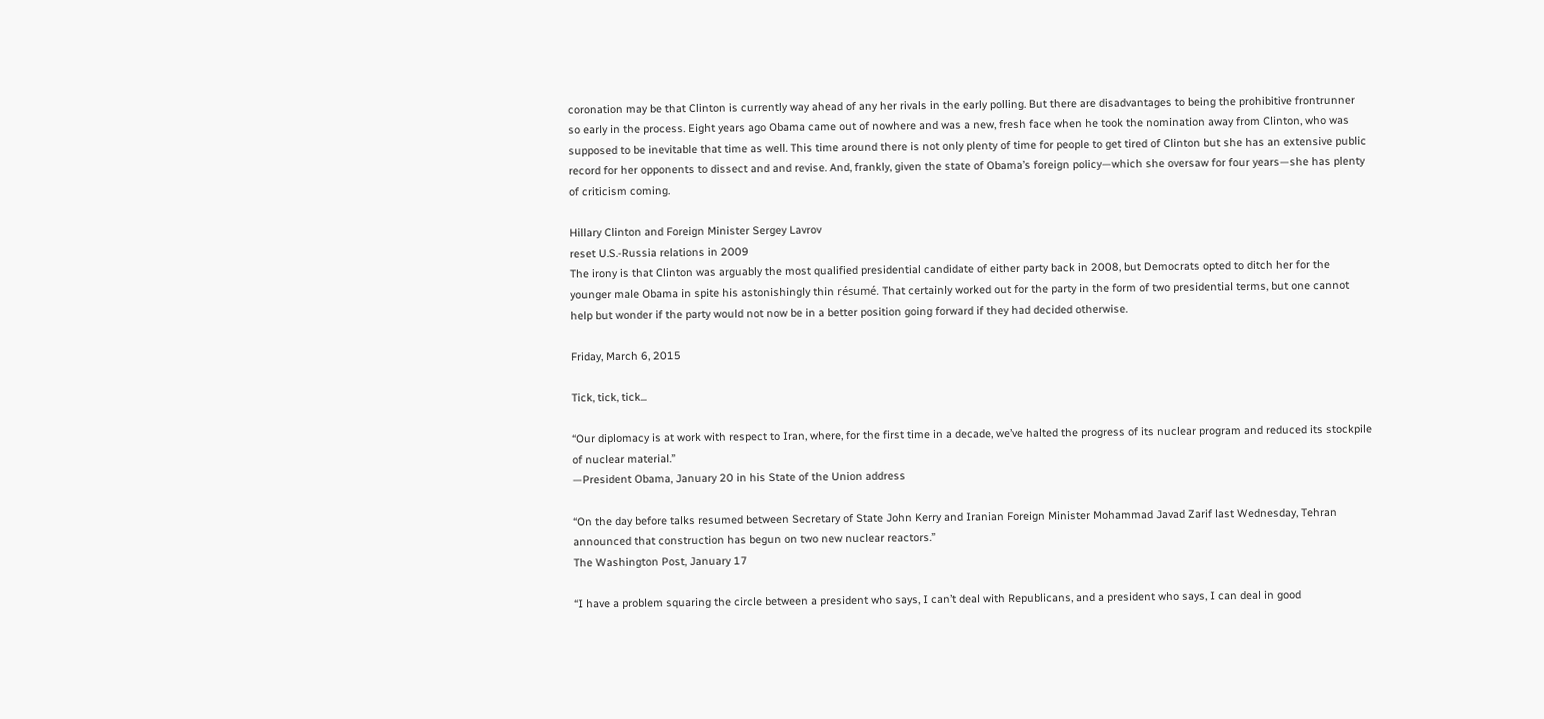coronation may be that Clinton is currently way ahead of any her rivals in the early polling. But there are disadvantages to being the prohibitive frontrunner so early in the process. Eight years ago Obama came out of nowhere and was a new, fresh face when he took the nomination away from Clinton, who was supposed to be inevitable that time as well. This time around there is not only plenty of time for people to get tired of Clinton but she has an extensive public record for her opponents to dissect and and revise. And, frankly, given the state of Obama’s foreign policy—which she oversaw for four years—she has plenty of criticism coming.

Hillary Clinton and Foreign Minister Sergey Lavrov
reset U.S.-Russia relations in 2009
The irony is that Clinton was arguably the most qualified presidential candidate of either party back in 2008, but Democrats opted to ditch her for the younger male Obama in spite his astonishingly thin résumé. That certainly worked out for the party in the form of two presidential terms, but one cannot help but wonder if the party would not now be in a better position going forward if they had decided otherwise.

Friday, March 6, 2015

Tick, tick, tick...

“Our diplomacy is at work with respect to Iran, where, for the first time in a decade, we’ve halted the progress of its nuclear program and reduced its stockpile of nuclear material.”
—President Obama, January 20 in his State of the Union address

“On the day before talks resumed between Secretary of State John Kerry and Iranian Foreign Minister Mohammad Javad Zarif last Wednesday, Tehran announced that construction has begun on two new nuclear reactors.”
The Washington Post, January 17

“I have a problem squaring the circle between a president who says, I can’t deal with Republicans, and a president who says, I can deal in good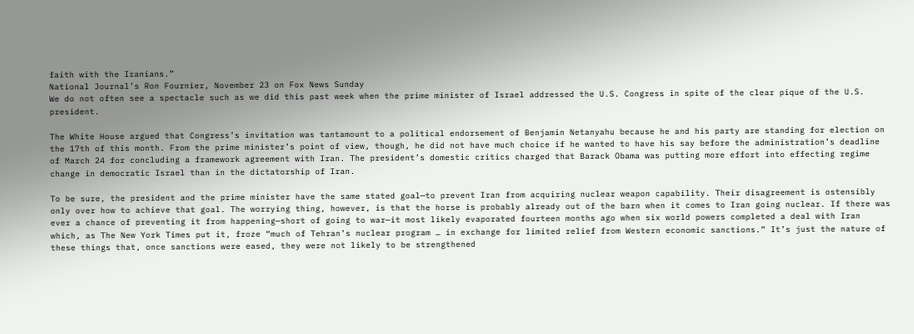faith with the Iranians.”
National Journal’s Ron Fournier, November 23 on Fox News Sunday
We do not often see a spectacle such as we did this past week when the prime minister of Israel addressed the U.S. Congress in spite of the clear pique of the U.S. president.

The White House argued that Congress’s invitation was tantamount to a political endorsement of Benjamin Netanyahu because he and his party are standing for election on the 17th of this month. From the prime minister’s point of view, though, he did not have much choice if he wanted to have his say before the administration’s deadline of March 24 for concluding a framework agreement with Iran. The president’s domestic critics charged that Barack Obama was putting more effort into effecting regime change in democratic Israel than in the dictatorship of Iran.

To be sure, the president and the prime minister have the same stated goal—to prevent Iran from acquiring nuclear weapon capability. Their disagreement is ostensibly only over how to achieve that goal. The worrying thing, however, is that the horse is probably already out of the barn when it comes to Iran going nuclear. If there was ever a chance of preventing it from happening—short of going to war—it most likely evaporated fourteen months ago when six world powers completed a deal with Iran which, as The New York Times put it, froze “much of Tehran’s nuclear program … in exchange for limited relief from Western economic sanctions.” It’s just the nature of these things that, once sanctions were eased, they were not likely to be strengthened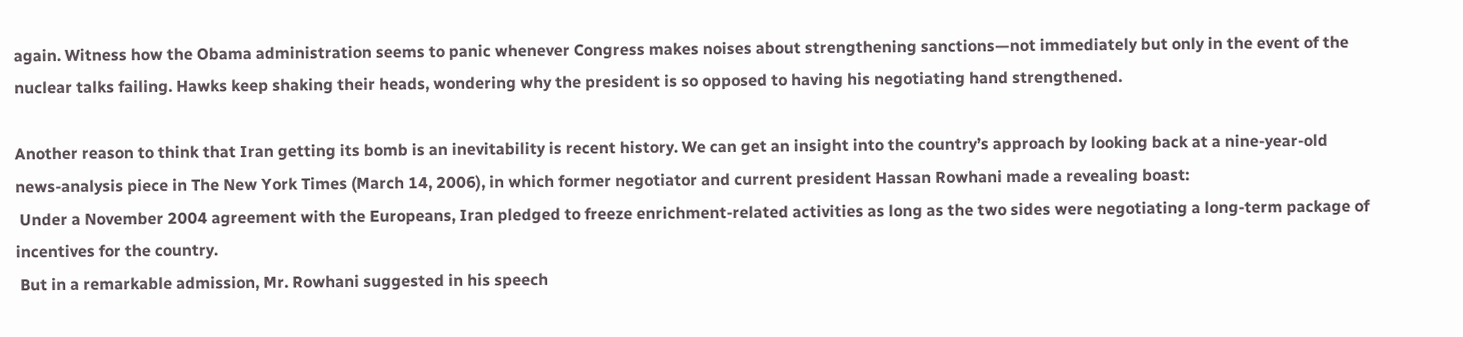again. Witness how the Obama administration seems to panic whenever Congress makes noises about strengthening sanctions—not immediately but only in the event of the nuclear talks failing. Hawks keep shaking their heads, wondering why the president is so opposed to having his negotiating hand strengthened.

Another reason to think that Iran getting its bomb is an inevitability is recent history. We can get an insight into the country’s approach by looking back at a nine-year-old news-analysis piece in The New York Times (March 14, 2006), in which former negotiator and current president Hassan Rowhani made a revealing boast:
 Under a November 2004 agreement with the Europeans, Iran pledged to freeze enrichment-related activities as long as the two sides were negotiating a long-term package of incentives for the country.
 But in a remarkable admission, Mr. Rowhani suggested in his speech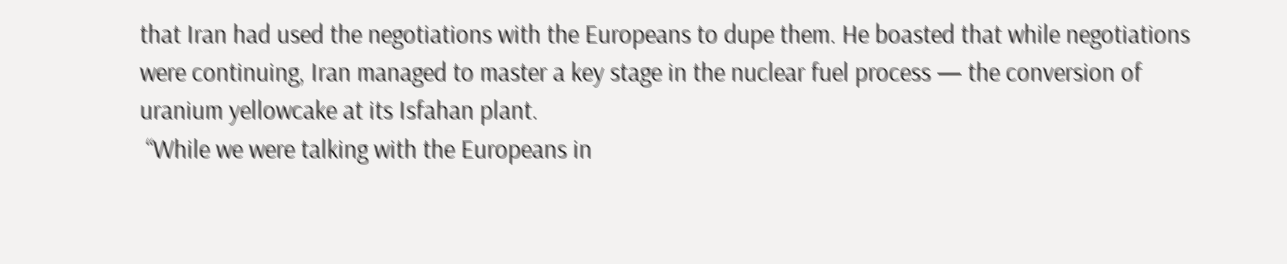that Iran had used the negotiations with the Europeans to dupe them. He boasted that while negotiations were continuing, Iran managed to master a key stage in the nuclear fuel process — the conversion of uranium yellowcake at its Isfahan plant.
 “While we were talking with the Europeans in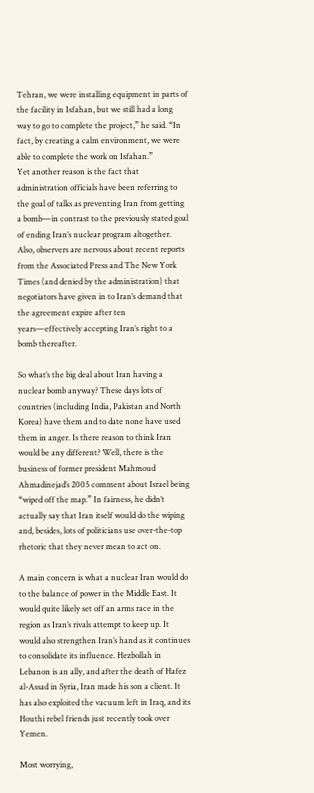Tehran, we were installing equipment in parts of the facility in Isfahan, but we still had a long way to go to complete the project,” he said. “In fact, by creating a calm environment, we were able to complete the work on Isfahan.”
Yet another reason is the fact that administration officials have been referring to the goal of talks as preventing Iran from getting a bomb—in contrast to the previously stated goal of ending Iran’s nuclear program altogether. Also, observers are nervous about recent reports from the Associated Press and The New York Times (and denied by the administration) that negotiators have given in to Iran’s demand that the agreement expire after ten years—effectively accepting Iran’s right to a bomb thereafter.

So what’s the big deal about Iran having a nuclear bomb anyway? These days lots of countries (including India, Pakistan and North Korea) have them and to date none have used them in anger. Is there reason to think Iran would be any different? Well, there is the business of former president Mahmoud Ahmadinejad’s 2005 comment about Israel being “wiped off the map.” In fairness, he didn’t actually say that Iran itself would do the wiping and, besides, lots of politicians use over-the-top rhetoric that they never mean to act on.

A main concern is what a nuclear Iran would do to the balance of power in the Middle East. It would quite likely set off an arms race in the region as Iran’s rivals attempt to keep up. It would also strengthen Iran’s hand as it continues to consolidate its influence. Hezbollah in Lebanon is an ally, and after the death of Hafez al-Assad in Syria, Iran made his son a client. It has also exploited the vacuum left in Iraq, and its Houthi rebel friends just recently took over Yemen.

Most worrying,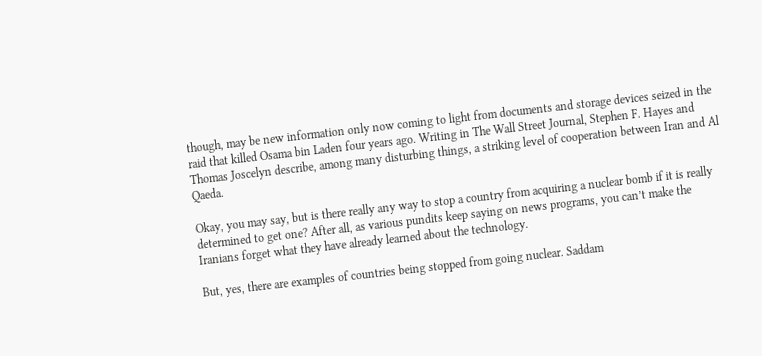though, may be new information only now coming to light from documents and storage devices seized in the raid that killed Osama bin Laden four years ago. Writing in The Wall Street Journal, Stephen F. Hayes and Thomas Joscelyn describe, among many disturbing things, a striking level of cooperation between Iran and Al Qaeda.

Okay, you may say, but is there really any way to stop a country from acquiring a nuclear bomb if it is really determined to get one? After all, as various pundits keep saying on news programs, you can’t make the Iranians forget what they have already learned about the technology.

But, yes, there are examples of countries being stopped from going nuclear. Saddam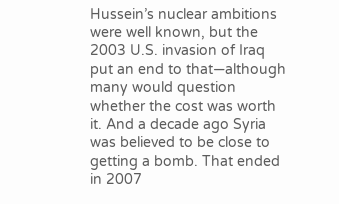Hussein’s nuclear ambitions were well known, but the 2003 U.S. invasion of Iraq put an end to that—although many would question whether the cost was worth it. And a decade ago Syria was believed to be close to getting a bomb. That ended in 2007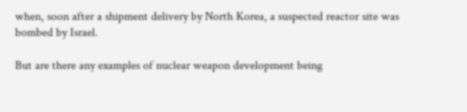when, soon after a shipment delivery by North Korea, a suspected reactor site was bombed by Israel.

But are there any examples of nuclear weapon development being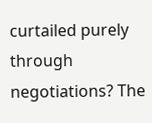curtailed purely through negotiations? The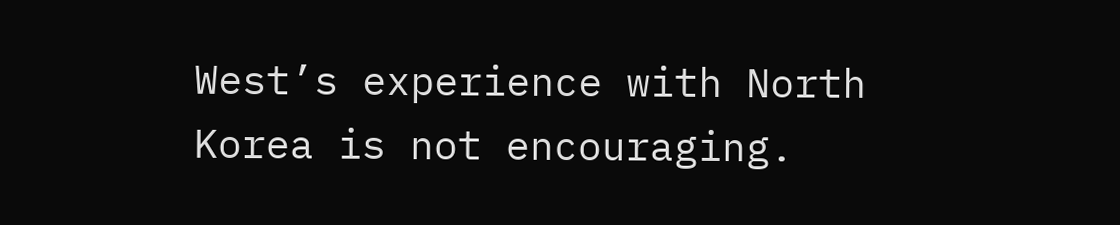West’s experience with North Korea is not encouraging.